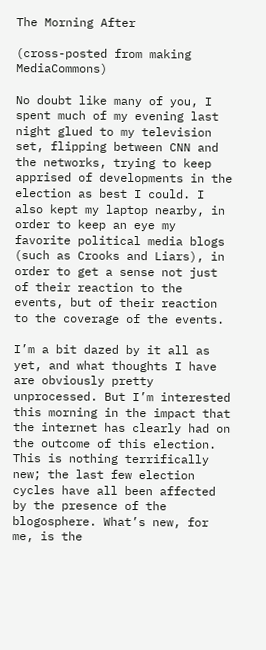The Morning After

(cross-posted from making MediaCommons)

No doubt like many of you, I spent much of my evening last night glued to my television set, flipping between CNN and the networks, trying to keep apprised of developments in the election as best I could. I also kept my laptop nearby, in order to keep an eye my favorite political media blogs (such as Crooks and Liars), in order to get a sense not just of their reaction to the events, but of their reaction to the coverage of the events.

I’m a bit dazed by it all as yet, and what thoughts I have are obviously pretty unprocessed. But I’m interested this morning in the impact that the internet has clearly had on the outcome of this election. This is nothing terrifically new; the last few election cycles have all been affected by the presence of the blogosphere. What’s new, for me, is the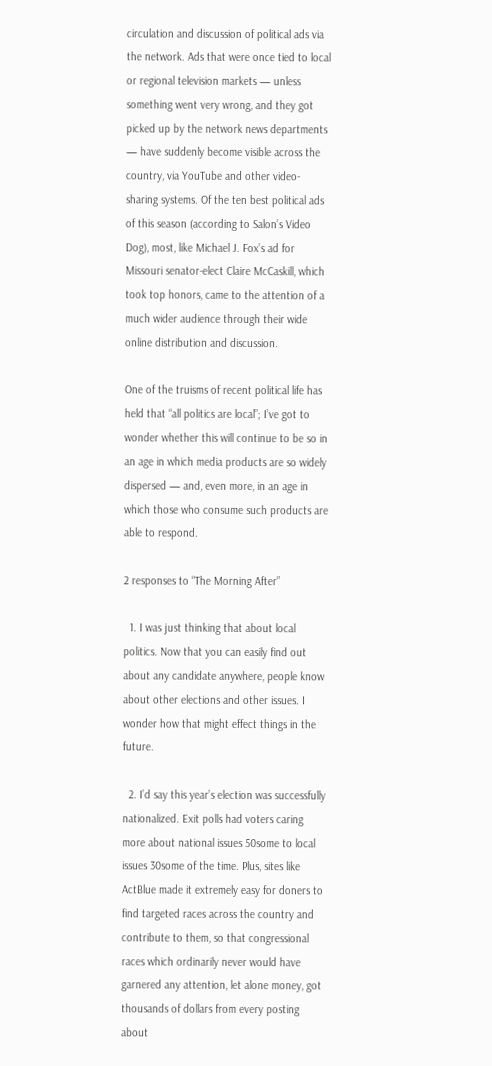circulation and discussion of political ads via the network. Ads that were once tied to local or regional television markets — unless something went very wrong, and they got picked up by the network news departments — have suddenly become visible across the country, via YouTube and other video-sharing systems. Of the ten best political ads of this season (according to Salon’s Video Dog), most, like Michael J. Fox’s ad for Missouri senator-elect Claire McCaskill, which took top honors, came to the attention of a much wider audience through their wide online distribution and discussion.

One of the truisms of recent political life has held that “all politics are local”; I’ve got to wonder whether this will continue to be so in an age in which media products are so widely dispersed — and, even more, in an age in which those who consume such products are able to respond.

2 responses to “The Morning After”

  1. I was just thinking that about local politics. Now that you can easily find out about any candidate anywhere, people know about other elections and other issues. I wonder how that might effect things in the future.

  2. I’d say this year’s election was successfully nationalized. Exit polls had voters caring more about national issues 50some to local issues 30some of the time. Plus, sites like ActBlue made it extremely easy for doners to find targeted races across the country and contribute to them, so that congressional races which ordinarily never would have garnered any attention, let alone money, got thousands of dollars from every posting about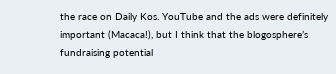the race on Daily Kos. YouTube and the ads were definitely important (Macaca!), but I think that the blogosphere’s fundraising potential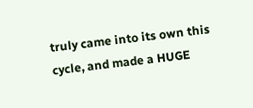truly came into its own this cycle, and made a HUGE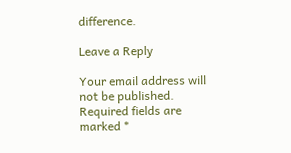difference.

Leave a Reply

Your email address will not be published. Required fields are marked *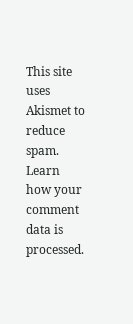This site uses Akismet to reduce spam. Learn how your comment data is processed.